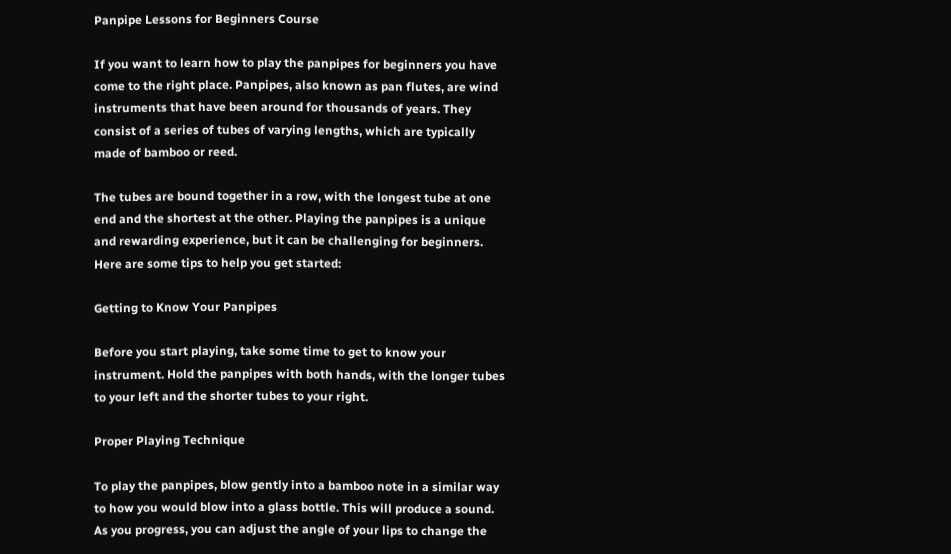Panpipe Lessons for Beginners Course

If you want to learn how to play the panpipes for beginners you have come to the right place. Panpipes, also known as pan flutes, are wind instruments that have been around for thousands of years. They consist of a series of tubes of varying lengths, which are typically made of bamboo or reed.

The tubes are bound together in a row, with the longest tube at one end and the shortest at the other. Playing the panpipes is a unique and rewarding experience, but it can be challenging for beginners. Here are some tips to help you get started:

Getting to Know Your Panpipes

Before you start playing, take some time to get to know your instrument. Hold the panpipes with both hands, with the longer tubes to your left and the shorter tubes to your right.

Proper Playing Technique

To play the panpipes, blow gently into a bamboo note in a similar way to how you would blow into a glass bottle. This will produce a sound. As you progress, you can adjust the angle of your lips to change the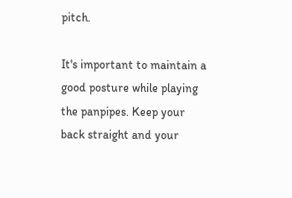pitch.

It's important to maintain a good posture while playing the panpipes. Keep your back straight and your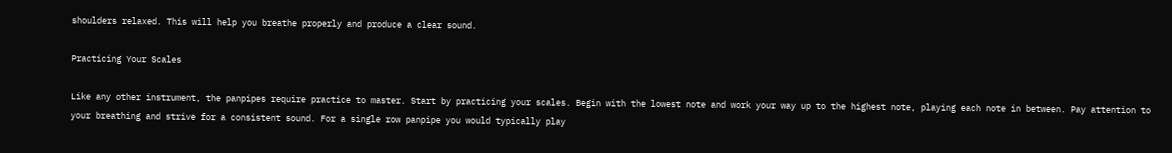shoulders relaxed. This will help you breathe properly and produce a clear sound.

Practicing Your Scales

Like any other instrument, the panpipes require practice to master. Start by practicing your scales. Begin with the lowest note and work your way up to the highest note, playing each note in between. Pay attention to your breathing and strive for a consistent sound. For a single row panpipe you would typically play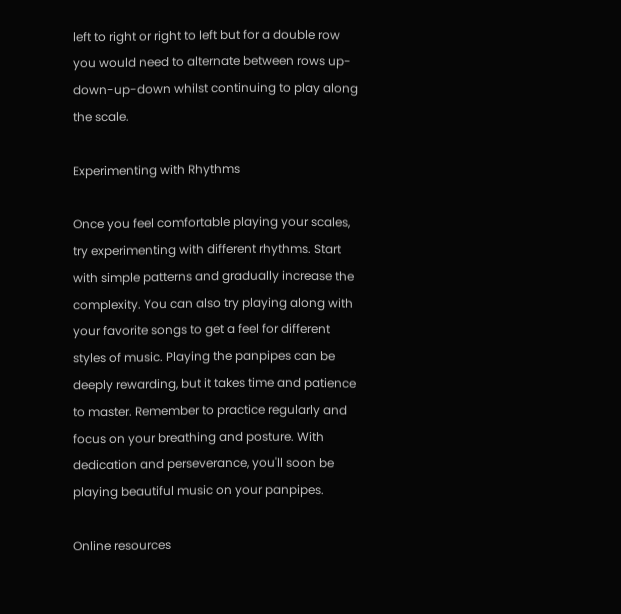left to right or right to left but for a double row you would need to alternate between rows up-down-up-down whilst continuing to play along the scale.

Experimenting with Rhythms

Once you feel comfortable playing your scales, try experimenting with different rhythms. Start with simple patterns and gradually increase the complexity. You can also try playing along with your favorite songs to get a feel for different styles of music. Playing the panpipes can be deeply rewarding, but it takes time and patience to master. Remember to practice regularly and focus on your breathing and posture. With dedication and perseverance, you'll soon be playing beautiful music on your panpipes.

Online resources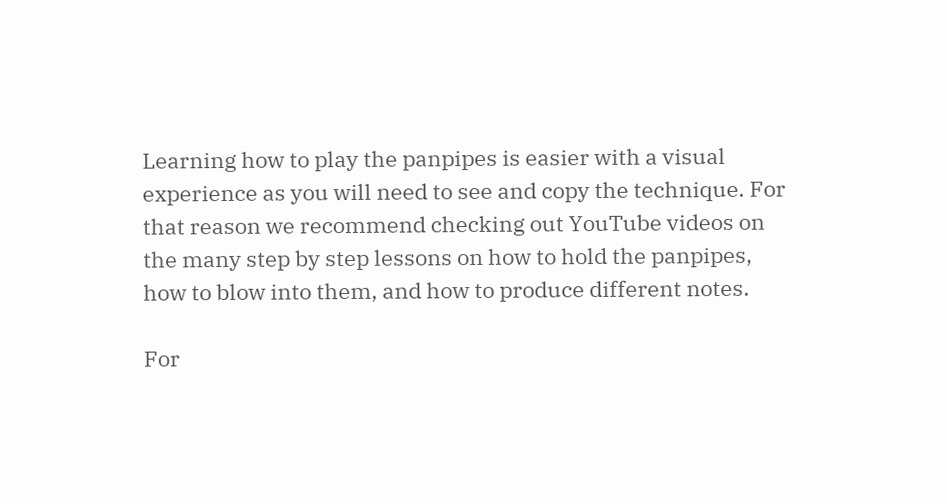Learning how to play the panpipes is easier with a visual experience as you will need to see and copy the technique. For that reason we recommend checking out YouTube videos on the many step by step lessons on how to hold the panpipes, how to blow into them, and how to produce different notes.

For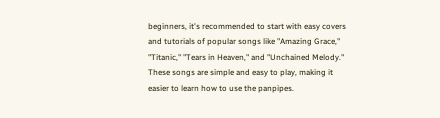beginners, it's recommended to start with easy covers and tutorials of popular songs like "Amazing Grace," "Titanic," "Tears in Heaven," and "Unchained Melody." These songs are simple and easy to play, making it easier to learn how to use the panpipes.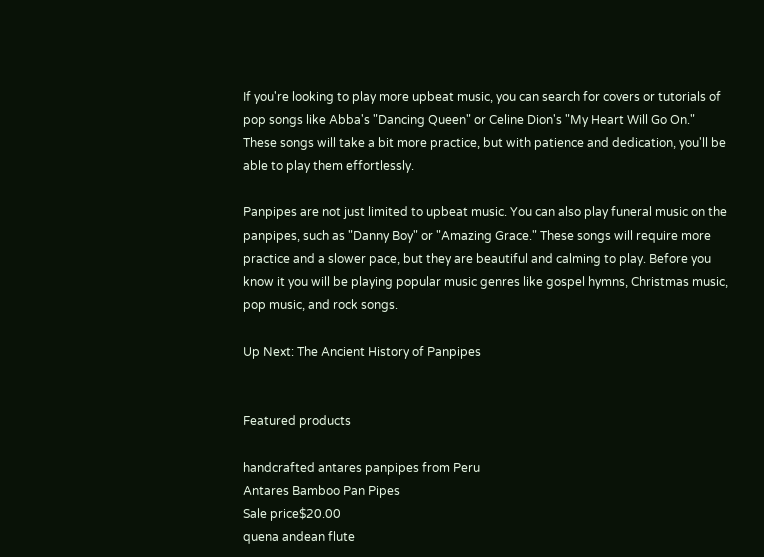If you're looking to play more upbeat music, you can search for covers or tutorials of pop songs like Abba's "Dancing Queen" or Celine Dion's "My Heart Will Go On." These songs will take a bit more practice, but with patience and dedication, you'll be able to play them effortlessly.

Panpipes are not just limited to upbeat music. You can also play funeral music on the panpipes, such as "Danny Boy" or "Amazing Grace." These songs will require more practice and a slower pace, but they are beautiful and calming to play. Before you know it you will be playing popular music genres like gospel hymns, Christmas music, pop music, and rock songs.

Up Next: The Ancient History of Panpipes


Featured products

handcrafted antares panpipes from Peru
Antares Bamboo Pan Pipes
Sale price$20.00
quena andean flute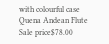with colourful case
Quena Andean Flute
Sale price$78.00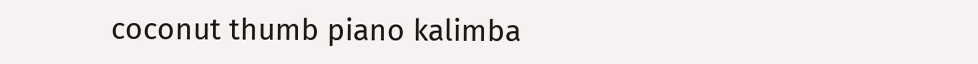coconut thumb piano kalimba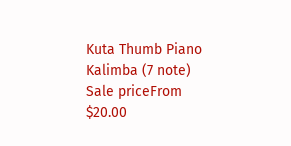Kuta Thumb Piano Kalimba (7 note)
Sale priceFrom $20.00